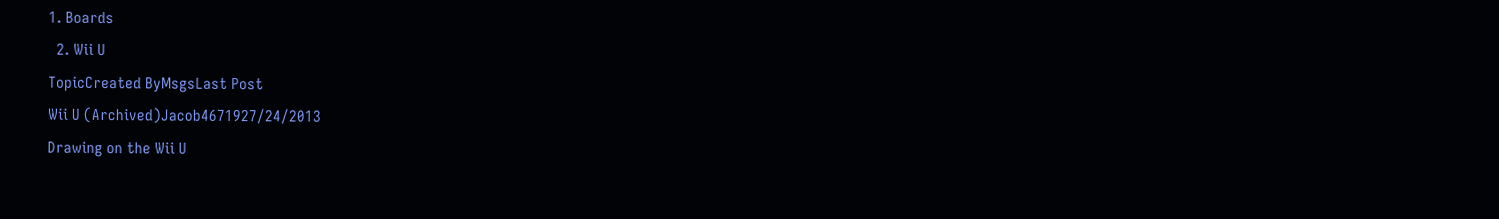1. Boards
  2. Wii U
TopicCreated ByMsgsLast Post
Wii U (Archived)Jacob4671927/24/2013
Drawing on the Wii U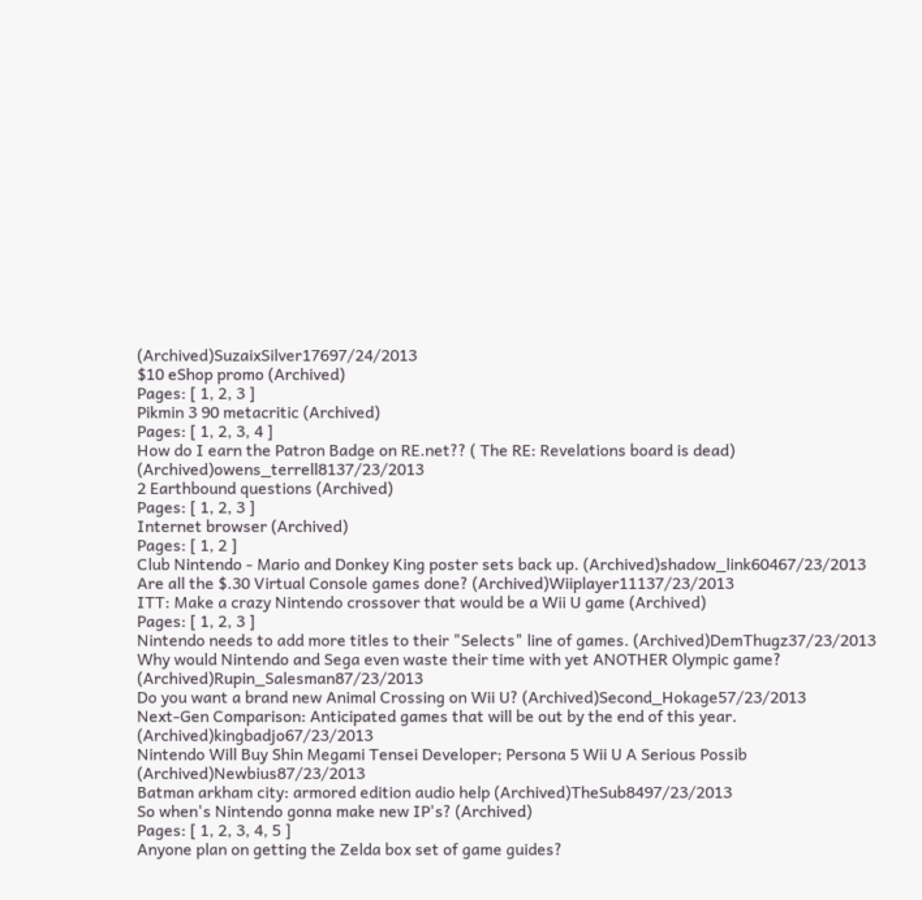(Archived)SuzaixSilver17697/24/2013
$10 eShop promo (Archived)
Pages: [ 1, 2, 3 ]
Pikmin 3 90 metacritic (Archived)
Pages: [ 1, 2, 3, 4 ]
How do I earn the Patron Badge on RE.net?? ( The RE: Revelations board is dead) (Archived)owens_terrell8137/23/2013
2 Earthbound questions (Archived)
Pages: [ 1, 2, 3 ]
Internet browser (Archived)
Pages: [ 1, 2 ]
Club Nintendo - Mario and Donkey King poster sets back up. (Archived)shadow_link60467/23/2013
Are all the $.30 Virtual Console games done? (Archived)Wiiplayer11137/23/2013
ITT: Make a crazy Nintendo crossover that would be a Wii U game (Archived)
Pages: [ 1, 2, 3 ]
Nintendo needs to add more titles to their "Selects" line of games. (Archived)DemThugz37/23/2013
Why would Nintendo and Sega even waste their time with yet ANOTHER Olympic game? (Archived)Rupin_Salesman87/23/2013
Do you want a brand new Animal Crossing on Wii U? (Archived)Second_Hokage57/23/2013
Next-Gen Comparison: Anticipated games that will be out by the end of this year. (Archived)kingbadjo67/23/2013
Nintendo Will Buy Shin Megami Tensei Developer; Persona 5 Wii U A Serious Possib (Archived)Newbius87/23/2013
Batman arkham city: armored edition audio help (Archived)TheSub8497/23/2013
So when's Nintendo gonna make new IP's? (Archived)
Pages: [ 1, 2, 3, 4, 5 ]
Anyone plan on getting the Zelda box set of game guides?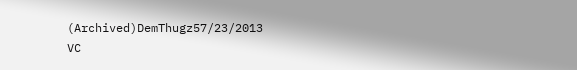(Archived)DemThugz57/23/2013
VC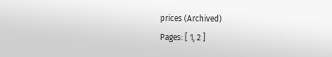prices (Archived)
Pages: [ 1, 2 ]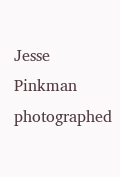Jesse Pinkman photographed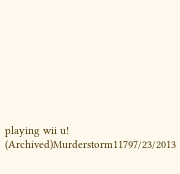playing wii u! (Archived)Murderstorm11797/23/2013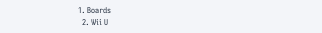1. Boards
  2. Wii U